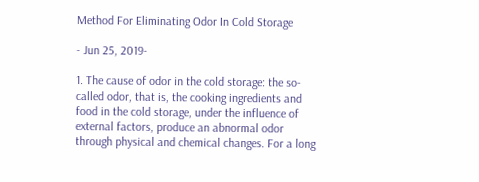Method For Eliminating Odor In Cold Storage

- Jun 25, 2019-

1. The cause of odor in the cold storage: the so-called odor, that is, the cooking ingredients and food in the cold storage, under the influence of external factors, produce an abnormal odor through physical and chemical changes. For a long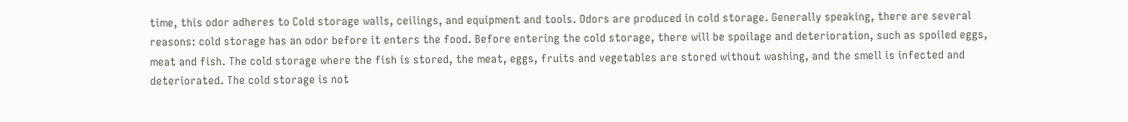time, this odor adheres to Cold storage walls, ceilings, and equipment and tools. Odors are produced in cold storage. Generally speaking, there are several reasons: cold storage has an odor before it enters the food. Before entering the cold storage, there will be spoilage and deterioration, such as spoiled eggs, meat and fish. The cold storage where the fish is stored, the meat, eggs, fruits and vegetables are stored without washing, and the smell is infected and deteriorated. The cold storage is not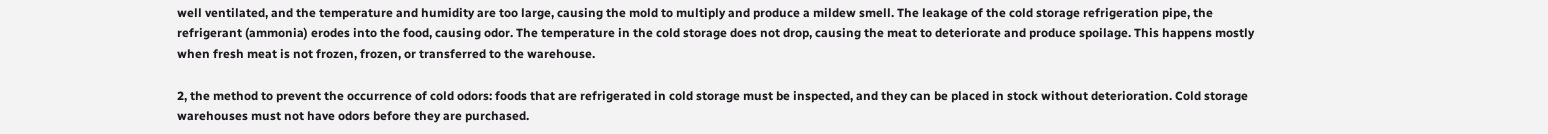well ventilated, and the temperature and humidity are too large, causing the mold to multiply and produce a mildew smell. The leakage of the cold storage refrigeration pipe, the refrigerant (ammonia) erodes into the food, causing odor. The temperature in the cold storage does not drop, causing the meat to deteriorate and produce spoilage. This happens mostly when fresh meat is not frozen, frozen, or transferred to the warehouse.

2, the method to prevent the occurrence of cold odors: foods that are refrigerated in cold storage must be inspected, and they can be placed in stock without deterioration. Cold storage warehouses must not have odors before they are purchased.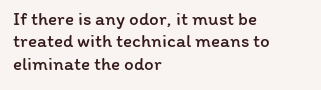If there is any odor, it must be treated with technical means to eliminate the odor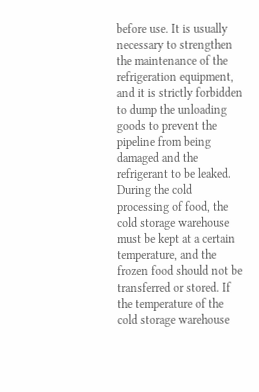before use. It is usually necessary to strengthen the maintenance of the refrigeration equipment, and it is strictly forbidden to dump the unloading goods to prevent the pipeline from being damaged and the refrigerant to be leaked. During the cold processing of food, the cold storage warehouse must be kept at a certain temperature, and the frozen food should not be transferred or stored. If the temperature of the cold storage warehouse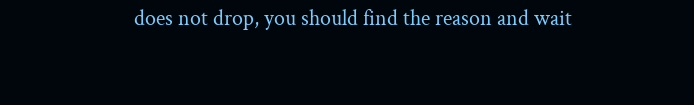does not drop, you should find the reason and wait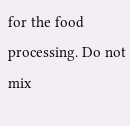for the food processing. Do not mix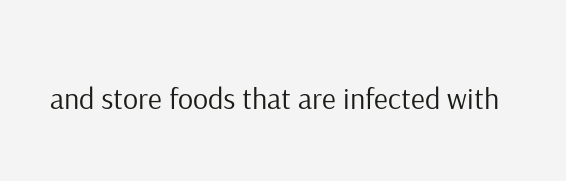and store foods that are infected with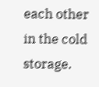each other in the cold storage.